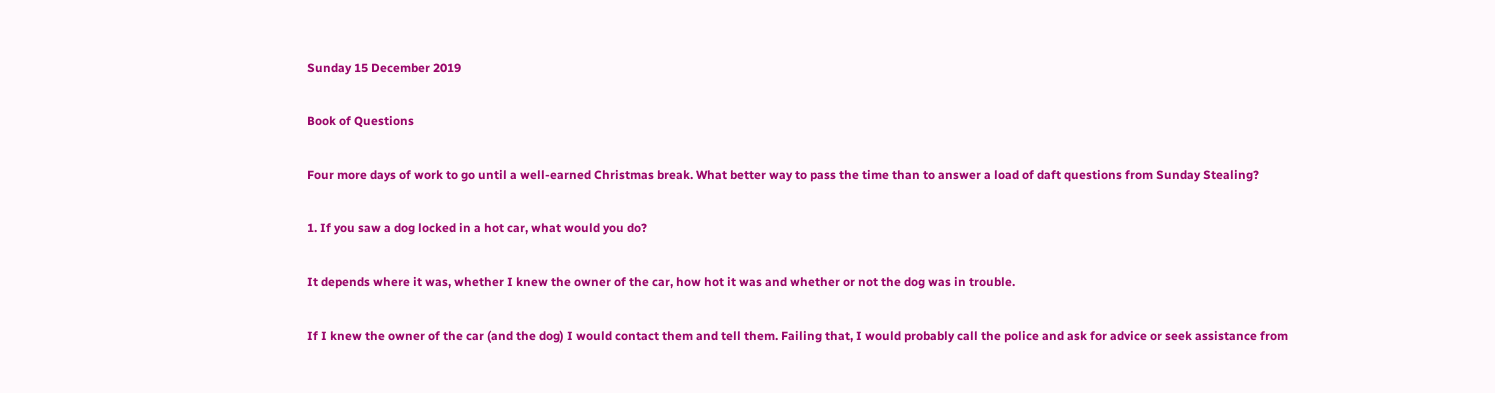Sunday 15 December 2019

Book of Questions

Four more days of work to go until a well-earned Christmas break. What better way to pass the time than to answer a load of daft questions from Sunday Stealing?

1. If you saw a dog locked in a hot car, what would you do?

It depends where it was, whether I knew the owner of the car, how hot it was and whether or not the dog was in trouble.

If I knew the owner of the car (and the dog) I would contact them and tell them. Failing that, I would probably call the police and ask for advice or seek assistance from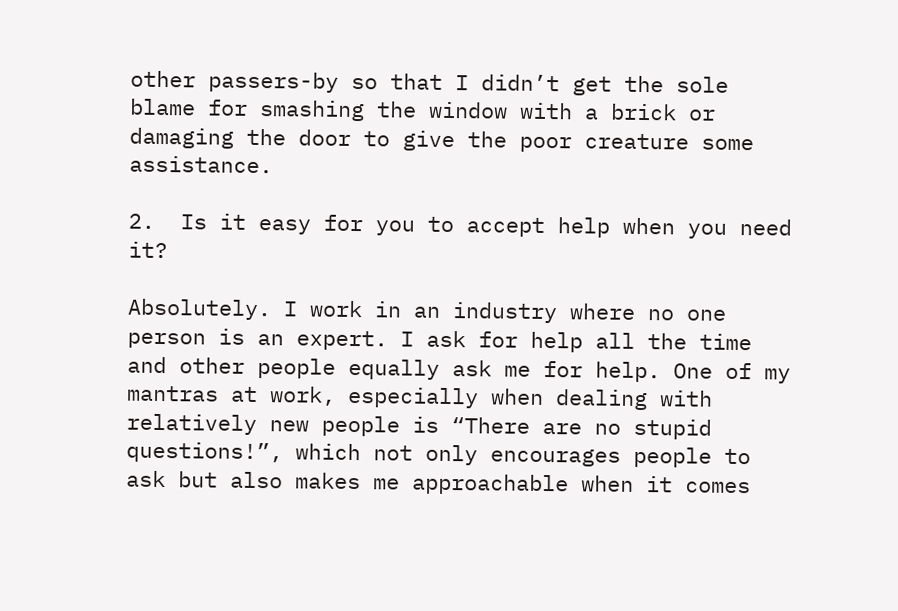other passers-by so that I didn’t get the sole blame for smashing the window with a brick or damaging the door to give the poor creature some assistance.

2.  Is it easy for you to accept help when you need it?

Absolutely. I work in an industry where no one person is an expert. I ask for help all the time and other people equally ask me for help. One of my mantras at work, especially when dealing with relatively new people is “There are no stupid questions!”, which not only encourages people to ask but also makes me approachable when it comes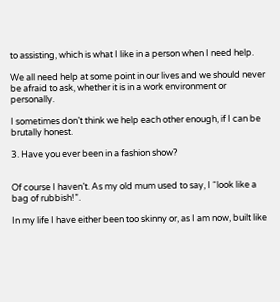to assisting, which is what I like in a person when I need help.

We all need help at some point in our lives and we should never be afraid to ask, whether it is in a work environment or personally.

I sometimes don’t think we help each other enough, if I can be brutally honest.

3. Have you ever been in a fashion show?


Of course I haven’t. As my old mum used to say, I “look like a bag of rubbish!”.

In my life I have either been too skinny or, as I am now, built like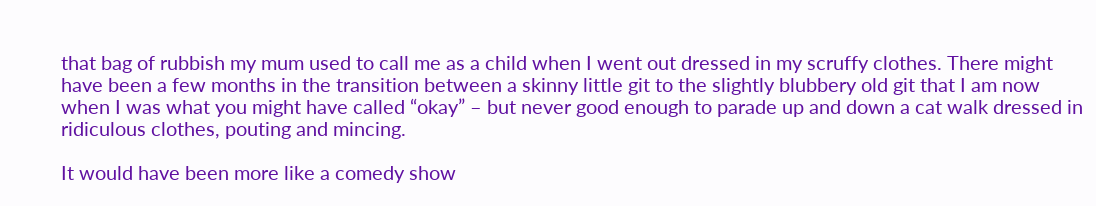that bag of rubbish my mum used to call me as a child when I went out dressed in my scruffy clothes. There might have been a few months in the transition between a skinny little git to the slightly blubbery old git that I am now when I was what you might have called “okay” – but never good enough to parade up and down a cat walk dressed in ridiculous clothes, pouting and mincing.

It would have been more like a comedy show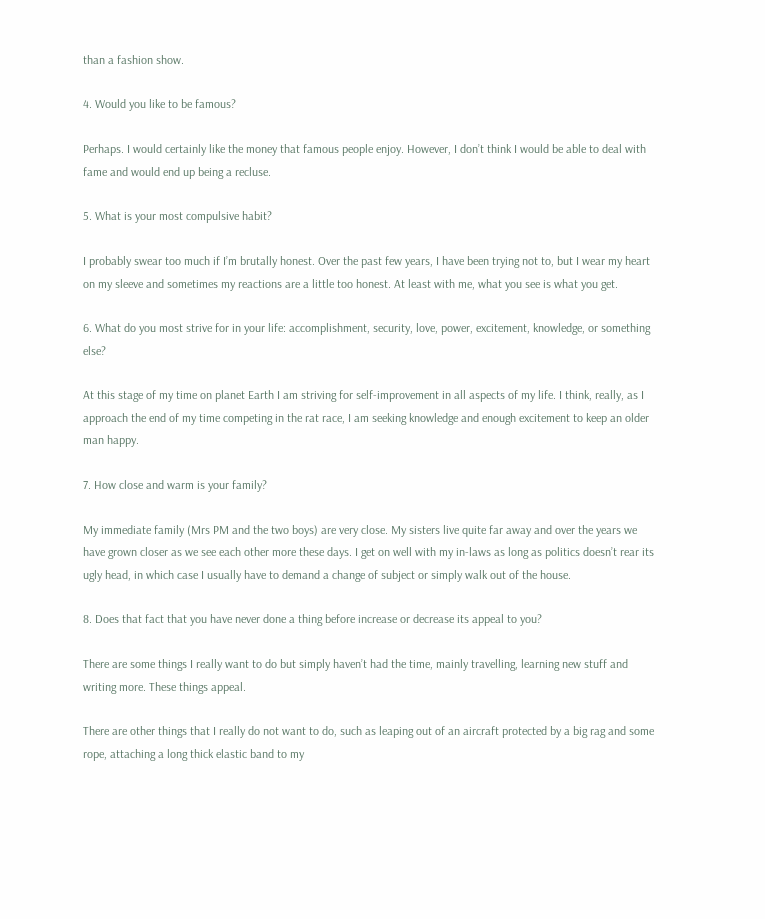than a fashion show.

4. Would you like to be famous?

Perhaps. I would certainly like the money that famous people enjoy. However, I don’t think I would be able to deal with fame and would end up being a recluse.

5. What is your most compulsive habit?

I probably swear too much if I’m brutally honest. Over the past few years, I have been trying not to, but I wear my heart on my sleeve and sometimes my reactions are a little too honest. At least with me, what you see is what you get.

6. What do you most strive for in your life: accomplishment, security, love, power, excitement, knowledge, or something else?

At this stage of my time on planet Earth I am striving for self-improvement in all aspects of my life. I think, really, as I approach the end of my time competing in the rat race, I am seeking knowledge and enough excitement to keep an older man happy.

7. How close and warm is your family?

My immediate family (Mrs PM and the two boys) are very close. My sisters live quite far away and over the years we have grown closer as we see each other more these days. I get on well with my in-laws as long as politics doesn’t rear its ugly head, in which case I usually have to demand a change of subject or simply walk out of the house.

8. Does that fact that you have never done a thing before increase or decrease its appeal to you?

There are some things I really want to do but simply haven’t had the time, mainly travelling, learning new stuff and writing more. These things appeal.

There are other things that I really do not want to do, such as leaping out of an aircraft protected by a big rag and some rope, attaching a long thick elastic band to my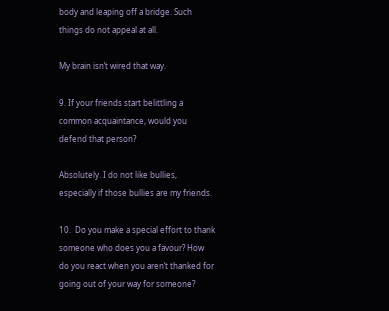body and leaping off a bridge. Such things do not appeal at all.

My brain isn’t wired that way.

9. If your friends start belittling a common acquaintance, would you defend that person?

Absolutely. I do not like bullies, especially if those bullies are my friends.

10.  Do you make a special effort to thank someone who does you a favour? How do you react when you aren’t thanked for going out of your way for someone?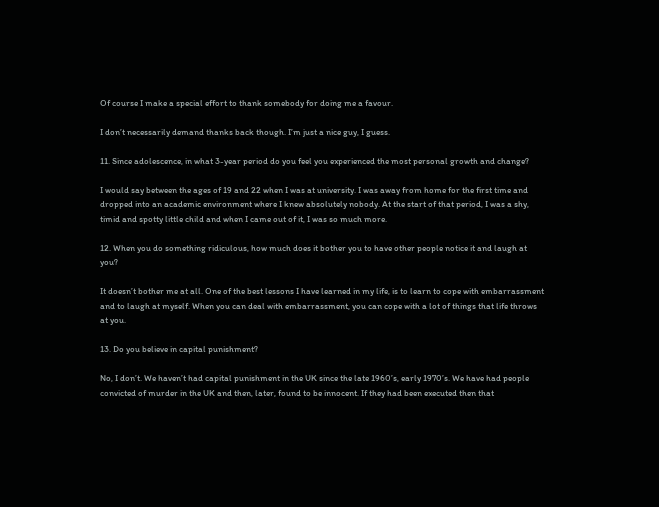Of course I make a special effort to thank somebody for doing me a favour.

I don’t necessarily demand thanks back though. I’m just a nice guy, I guess.

11. Since adolescence, in what 3-year period do you feel you experienced the most personal growth and change?

I would say between the ages of 19 and 22 when I was at university. I was away from home for the first time and dropped into an academic environment where I knew absolutely nobody. At the start of that period, I was a shy, timid and spotty little child and when I came out of it, I was so much more.

12. When you do something ridiculous, how much does it bother you to have other people notice it and laugh at you?

It doesn’t bother me at all. One of the best lessons I have learned in my life, is to learn to cope with embarrassment and to laugh at myself. When you can deal with embarrassment, you can cope with a lot of things that life throws at you.

13. Do you believe in capital punishment?

No, I don’t. We haven’t had capital punishment in the UK since the late 1960’s, early 1970’s. We have had people convicted of murder in the UK and then, later, found to be innocent. If they had been executed then that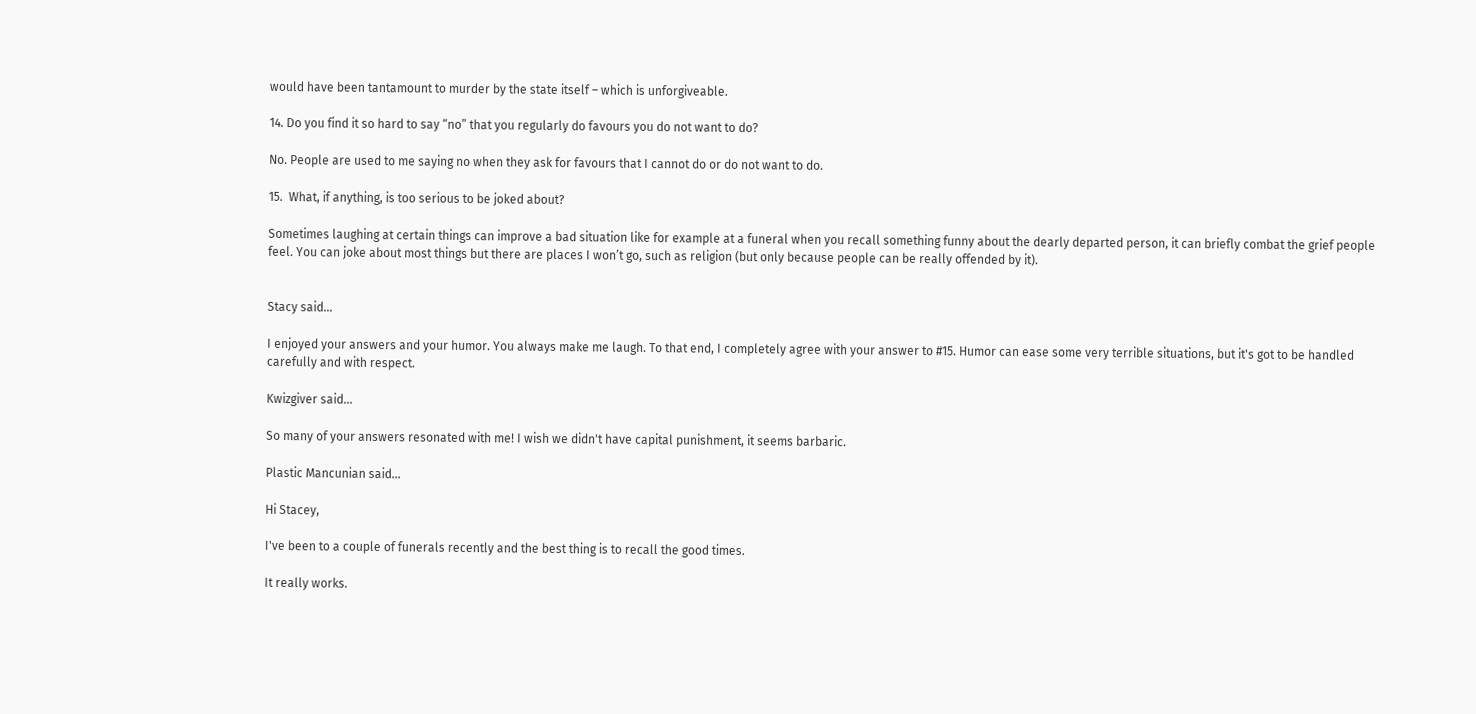would have been tantamount to murder by the state itself – which is unforgiveable.

14. Do you find it so hard to say “no” that you regularly do favours you do not want to do?

No. People are used to me saying no when they ask for favours that I cannot do or do not want to do.

15.  What, if anything, is too serious to be joked about?

Sometimes laughing at certain things can improve a bad situation like for example at a funeral when you recall something funny about the dearly departed person, it can briefly combat the grief people feel. You can joke about most things but there are places I won’t go, such as religion (but only because people can be really offended by it).


Stacy said...

I enjoyed your answers and your humor. You always make me laugh. To that end, I completely agree with your answer to #15. Humor can ease some very terrible situations, but it's got to be handled carefully and with respect.

Kwizgiver said...

So many of your answers resonated with me! I wish we didn't have capital punishment, it seems barbaric.

Plastic Mancunian said...

Hi Stacey,

I've been to a couple of funerals recently and the best thing is to recall the good times.

It really works.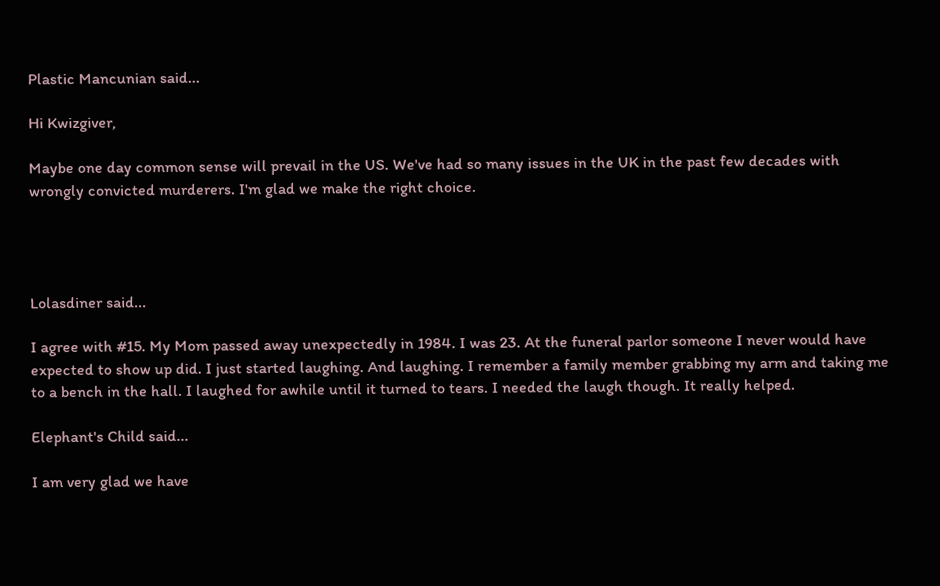Plastic Mancunian said...

Hi Kwizgiver,

Maybe one day common sense will prevail in the US. We've had so many issues in the UK in the past few decades with wrongly convicted murderers. I'm glad we make the right choice.




Lolasdiner said...

I agree with #15. My Mom passed away unexpectedly in 1984. I was 23. At the funeral parlor someone I never would have expected to show up did. I just started laughing. And laughing. I remember a family member grabbing my arm and taking me to a bench in the hall. I laughed for awhile until it turned to tears. I needed the laugh though. It really helped.

Elephant's Child said...

I am very glad we have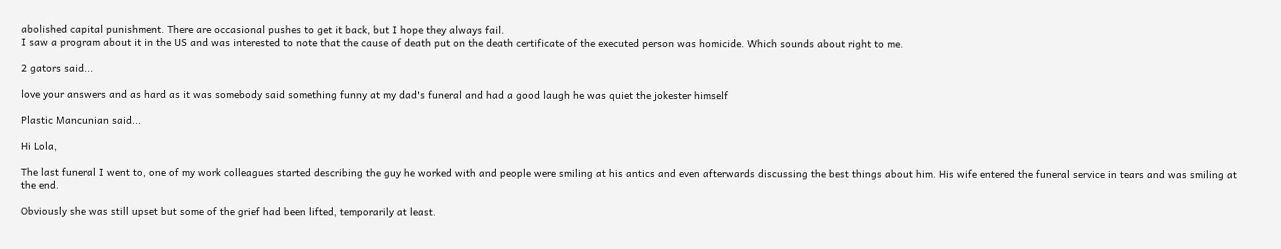abolished capital punishment. There are occasional pushes to get it back, but I hope they always fail.
I saw a program about it in the US and was interested to note that the cause of death put on the death certificate of the executed person was homicide. Which sounds about right to me.

2 gators said...

love your answers and as hard as it was somebody said something funny at my dad's funeral and had a good laugh he was quiet the jokester himself

Plastic Mancunian said...

Hi Lola,

The last funeral I went to, one of my work colleagues started describing the guy he worked with and people were smiling at his antics and even afterwards discussing the best things about him. His wife entered the funeral service in tears and was smiling at the end.

Obviously she was still upset but some of the grief had been lifted, temporarily at least.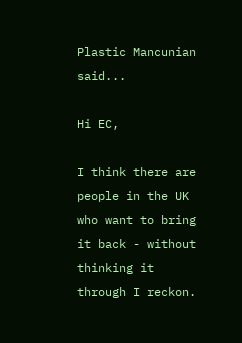Plastic Mancunian said...

Hi EC,

I think there are people in the UK who want to bring it back - without thinking it through I reckon.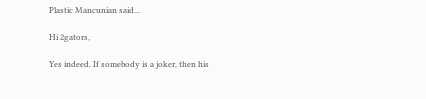Plastic Mancunian said...

Hi 2gators,

Yes indeed. If somebody is a joker, then his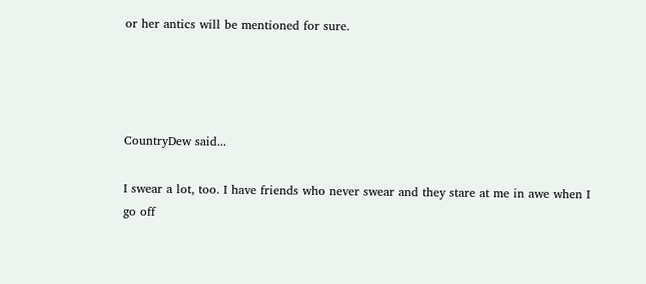or her antics will be mentioned for sure.




CountryDew said...

I swear a lot, too. I have friends who never swear and they stare at me in awe when I go off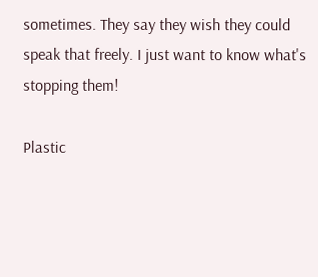sometimes. They say they wish they could speak that freely. I just want to know what's stopping them!

Plastic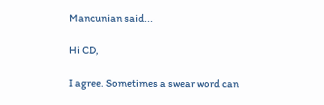Mancunian said...

Hi CD,

I agree. Sometimes a swear word can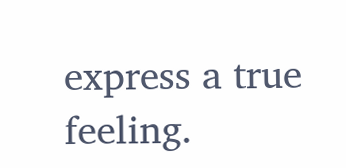express a true feeling.